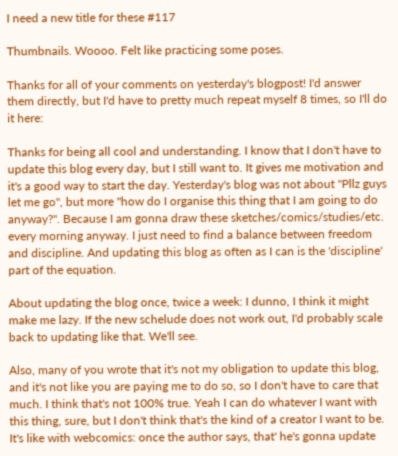I need a new title for these #117

Thumbnails. Woooo. Felt like practicing some poses.

Thanks for all of your comments on yesterday's blogpost! I'd answer them directly, but I'd have to pretty much repeat myself 8 times, so I'll do it here:

Thanks for being all cool and understanding. I know that I don't have to update this blog every day, but I still want to. It gives me motivation and it's a good way to start the day. Yesterday's blog was not about "Pllz guys let me go", but more "how do I organise this thing that I am going to do anyway?". Because I am gonna draw these sketches/comics/studies/etc. every morning anyway. I just need to find a balance between freedom and discipline. And updating this blog as often as I can is the 'discipline' part of the equation.

About updating the blog once, twice a week: I dunno, I think it might make me lazy. If the new schelude does not work out, I'd probably scale back to updating like that. We'll see.

Also, many of you wrote that it's not my obligation to update this blog, and it's not like you are paying me to do so, so I don't have to care that much. I think that's not 100% true. Yeah I can do whatever I want with this thing, sure, but I don't think that's the kind of a creator I want to be. It's like with webcomics: once the author says, that' he's gonna update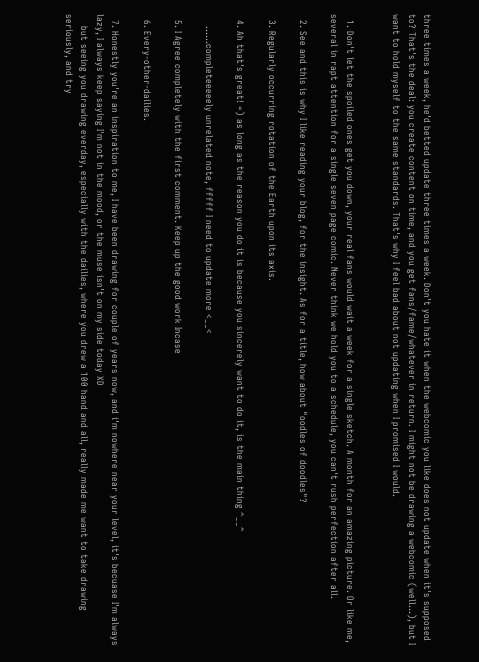three times a week, he'd betted update three times a week. Don't you hate it when the webcomic you like does not update when it's supposed to? That's the deal: you create content on time, and you get fans/fame/whatever in return. I might not be drawing a webcomic (well...), but I want to hold myself to the same standards. That's why I feel bad about not updating when I promised I would.


  1. Don't let the spoiled ones get you down, your real fans would wait a week for a single sketch. A month for an amazing picture. Or like me, several in rapt attention for a single seven page comic. Never think we hold you to a schedule, you can't rush perfection after all.

  2. See and this is why I like reading your blog, for the insight. As for a title, how about "oodles of doodles"?

  3. Regularly occurring rotation of the Earth upon its axis.

  4. Ah that's great! =) as long as the reason you do it is because you sincerely want to do it, is the main thing ^__^

    ......completeeeeely unrelated note, fffff I need to update more <__<

  5. I Agree completely with the first comment. Keep up the good work Incase

  6. Every-other-dailies.

  7. Honestly you're an inspiration to me, I have been drawing for couple of years now, and i'm nowhere near your level, it's becuase I'm always lazy, I always keep saying I'm not in the mood, or the muse isn't on my side today XD
    but seeing you drawing everday, especially with the dailies, where you drew a 100 hand and all, really made me want to take drawing seriously, and try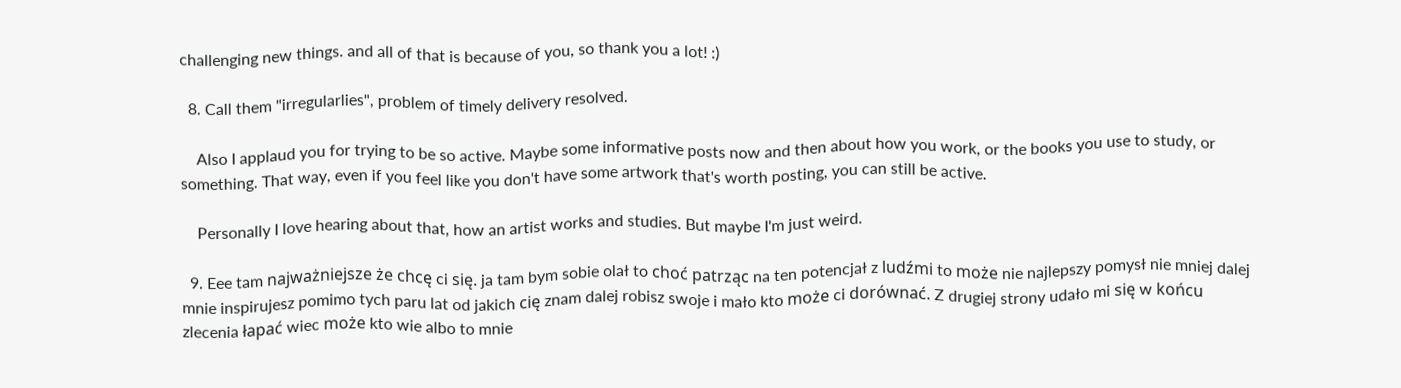challenging new things. and all of that is because of you, so thank you a lot! :)

  8. Call them "irregularlies", problem of timely delivery resolved.

    Also I applaud you for trying to be so active. Maybe some informative posts now and then about how you work, or the books you use to study, or something. That way, even if you feel like you don't have some artwork that's worth posting, you can still be active.

    Personally I love hearing about that, how an artist works and studies. But maybe I'm just weird.

  9. Eee tam najważniejsze że chcę ci się. ja tam bym sobie olał to choć patrząc na ten potencjał z ludźmi to może nie najlepszy pomysł nie mniej dalej mnie inspirujesz pomimo tych paru lat od jakich cię znam dalej robisz swoje i mało kto może ci dorównać. Z drugiej strony udało mi się w końcu zlecenia łapać wiec może kto wie albo to mnie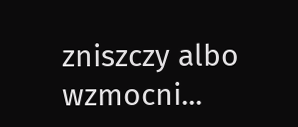zniszczy albo wzmocni...